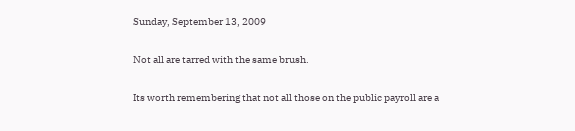Sunday, September 13, 2009

Not all are tarred with the same brush.

Its worth remembering that not all those on the public payroll are a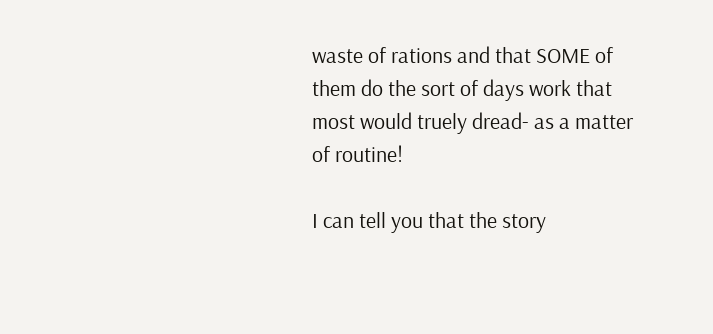waste of rations and that SOME of them do the sort of days work that most would truely dread- as a matter of routine!

I can tell you that the story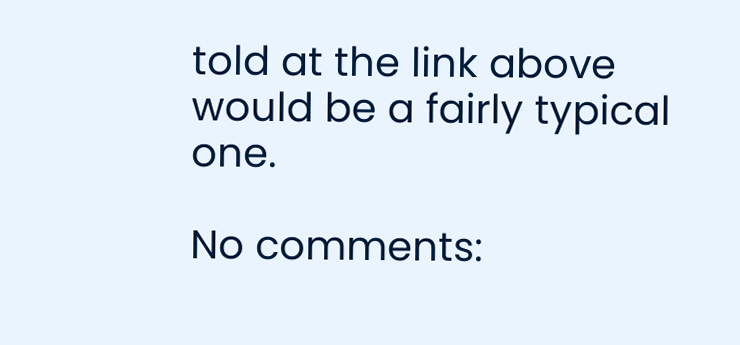told at the link above would be a fairly typical one.

No comments: